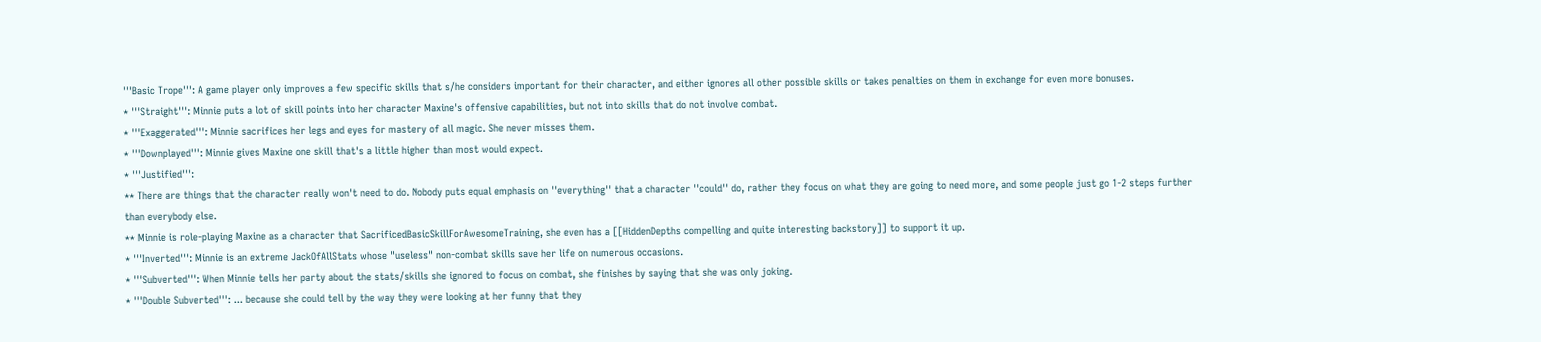'''Basic Trope''': A game player only improves a few specific skills that s/he considers important for their character, and either ignores all other possible skills or takes penalties on them in exchange for even more bonuses.
* '''Straight''': Minnie puts a lot of skill points into her character Maxine's offensive capabilities, but not into skills that do not involve combat.
* '''Exaggerated''': Minnie sacrifices her legs and eyes for mastery of all magic. She never misses them.
* '''Downplayed''': Minnie gives Maxine one skill that's a little higher than most would expect.
* '''Justified''':
** There are things that the character really won't need to do. Nobody puts equal emphasis on ''everything'' that a character ''could'' do, rather they focus on what they are going to need more, and some people just go 1-2 steps further than everybody else.
** Minnie is role-playing Maxine as a character that SacrificedBasicSkillForAwesomeTraining, she even has a [[HiddenDepths compelling and quite interesting backstory]] to support it up.
* '''Inverted''': Minnie is an extreme JackOfAllStats whose "useless" non-combat skills save her life on numerous occasions.
* '''Subverted''': When Minnie tells her party about the stats/skills she ignored to focus on combat, she finishes by saying that she was only joking.
* '''Double Subverted''': ... because she could tell by the way they were looking at her funny that they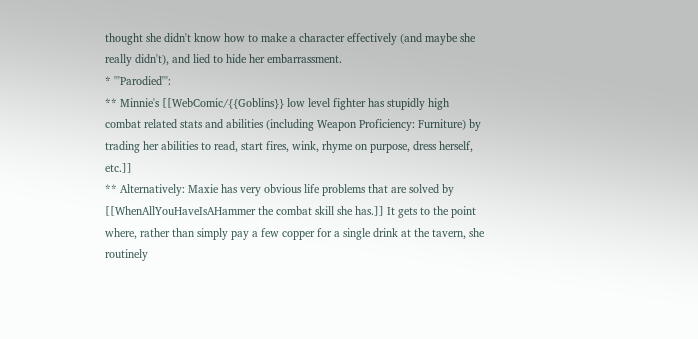thought she didn't know how to make a character effectively (and maybe she really didn't), and lied to hide her embarrassment.
* '''Parodied''':
** Minnie's [[WebComic/{{Goblins}} low level fighter has stupidly high combat related stats and abilities (including Weapon Proficiency: Furniture) by trading her abilities to read, start fires, wink, rhyme on purpose, dress herself, etc.]]
** Alternatively: Maxie has very obvious life problems that are solved by [[WhenAllYouHaveIsAHammer the combat skill she has.]] It gets to the point where, rather than simply pay a few copper for a single drink at the tavern, she routinely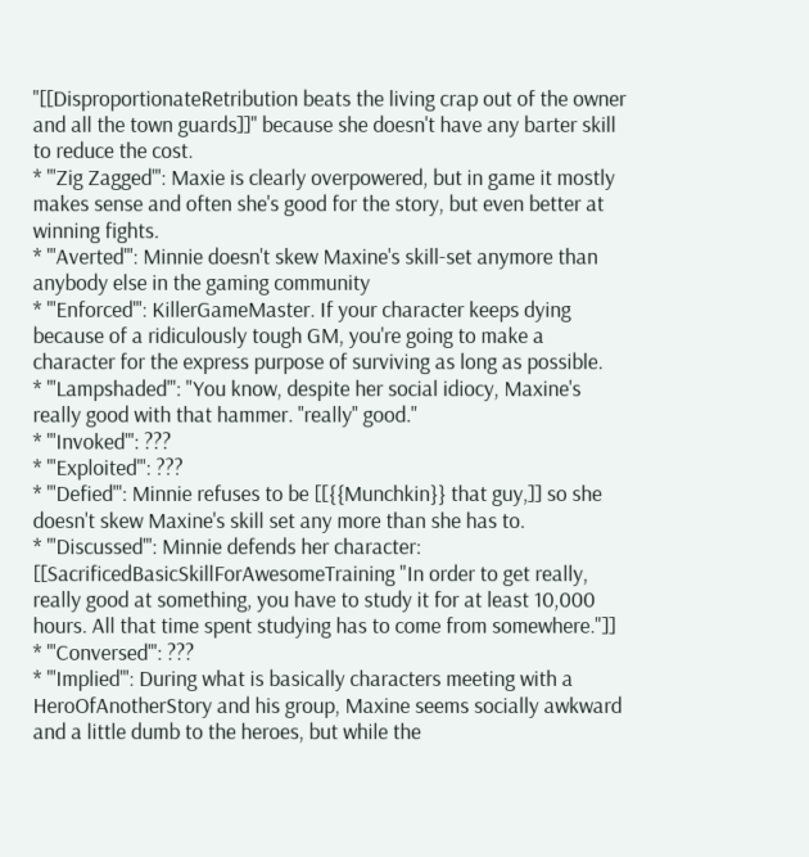''[[DisproportionateRetribution beats the living crap out of the owner and all the town guards]]'' because she doesn't have any barter skill to reduce the cost.
* '''Zig Zagged''': Maxie is clearly overpowered, but in game it mostly makes sense and often she's good for the story, but even better at winning fights.
* '''Averted''': Minnie doesn't skew Maxine's skill-set anymore than anybody else in the gaming community
* '''Enforced''': KillerGameMaster. If your character keeps dying because of a ridiculously tough GM, you're going to make a character for the express purpose of surviving as long as possible.
* '''Lampshaded''': "You know, despite her social idiocy, Maxine's really good with that hammer. ''really'' good."
* '''Invoked''': ???
* '''Exploited''': ???
* '''Defied''': Minnie refuses to be [[{{Munchkin}} that guy,]] so she doesn't skew Maxine's skill set any more than she has to.
* '''Discussed''': Minnie defends her character: [[SacrificedBasicSkillForAwesomeTraining "In order to get really, really good at something, you have to study it for at least 10,000 hours. All that time spent studying has to come from somewhere."]]
* '''Conversed''': ???
* '''Implied''': During what is basically characters meeting with a HeroOfAnotherStory and his group, Maxine seems socially awkward and a little dumb to the heroes, but while the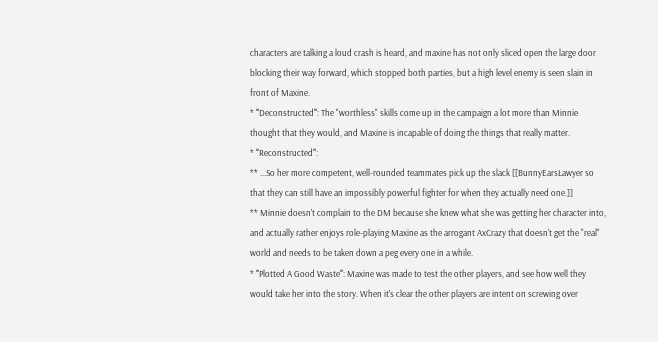characters are talking a loud crash is heard, and maxine has not only sliced open the large door blocking their way forward, which stopped both parties, but a high level enemy is seen slain in front of Maxine.
* '''Deconstructed''': The "worthless" skills come up in the campaign a lot more than Minnie thought that they would, and Maxine is incapable of doing the things that really matter.
* '''Reconstructed''':
** ...So her more competent, well-rounded teammates pick up the slack [[BunnyEarsLawyer so that they can still have an impossibly powerful fighter for when they actually need one.]]
** Minnie doesn't complain to the DM because she knew what she was getting her character into, and actually rather enjoys role-playing Maxine as the arrogant AxCrazy that doesn't get the "real" world and needs to be taken down a peg every one in a while.
* '''Plotted A Good Waste''': Maxine was made to test the other players, and see how well they would take her into the story. When it's clear the other players are intent on screwing over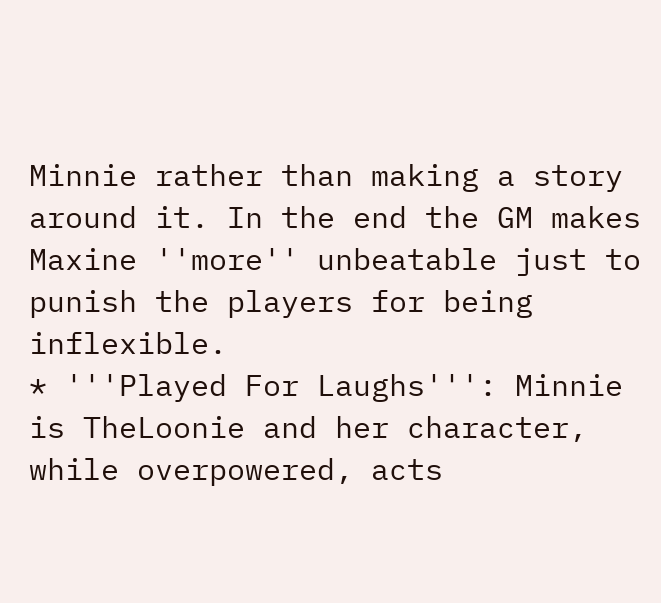Minnie rather than making a story around it. In the end the GM makes Maxine ''more'' unbeatable just to punish the players for being inflexible.
* '''Played For Laughs''': Minnie is TheLoonie and her character, while overpowered, acts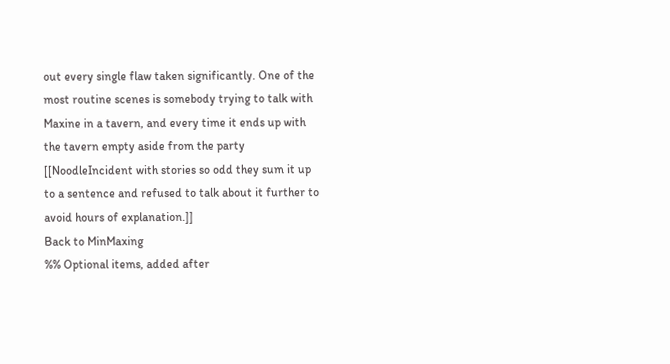out every single flaw taken significantly. One of the most routine scenes is somebody trying to talk with Maxine in a tavern, and every time it ends up with the tavern empty aside from the party [[NoodleIncident with stories so odd they sum it up to a sentence and refused to talk about it further to avoid hours of explanation.]]
Back to MinMaxing
%% Optional items, added after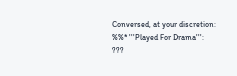Conversed, at your discretion:
%%* '''Played For Drama''': ???